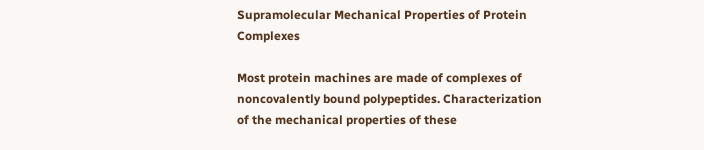Supramolecular Mechanical Properties of Protein Complexes

Most protein machines are made of complexes of noncovalently bound polypeptides. Characterization of the mechanical properties of these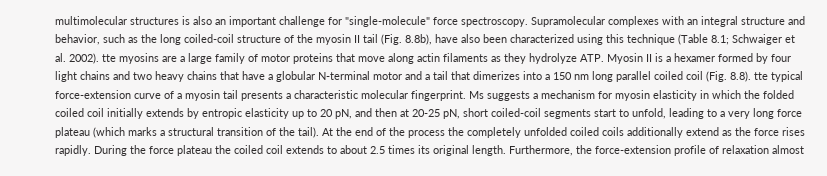multimolecular structures is also an important challenge for "single-molecule" force spectroscopy. Supramolecular complexes with an integral structure and behavior, such as the long coiled-coil structure of the myosin II tail (Fig. 8.8b), have also been characterized using this technique (Table 8.1; Schwaiger et al. 2002). tte myosins are a large family of motor proteins that move along actin filaments as they hydrolyze ATP. Myosin II is a hexamer formed by four light chains and two heavy chains that have a globular N-terminal motor and a tail that dimerizes into a 150 nm long parallel coiled coil (Fig. 8.8). tte typical force-extension curve of a myosin tail presents a characteristic molecular fingerprint. Ms suggests a mechanism for myosin elasticity in which the folded coiled coil initially extends by entropic elasticity up to 20 pN, and then at 20-25 pN, short coiled-coil segments start to unfold, leading to a very long force plateau (which marks a structural transition of the tail). At the end of the process the completely unfolded coiled coils additionally extend as the force rises rapidly. During the force plateau the coiled coil extends to about 2.5 times its original length. Furthermore, the force-extension profile of relaxation almost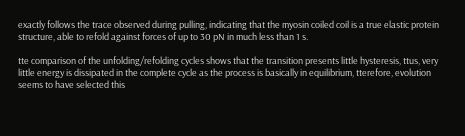exactly follows the trace observed during pulling, indicating that the myosin coiled coil is a true elastic protein structure, able to refold against forces of up to 30 pN in much less than 1 s.

tte comparison of the unfolding/refolding cycles shows that the transition presents little hysteresis, ttus, very little energy is dissipated in the complete cycle as the process is basically in equilibrium, tterefore, evolution seems to have selected this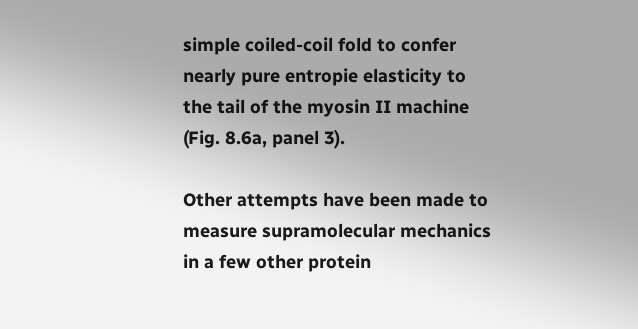simple coiled-coil fold to confer nearly pure entropie elasticity to the tail of the myosin II machine (Fig. 8.6a, panel 3).

Other attempts have been made to measure supramolecular mechanics in a few other protein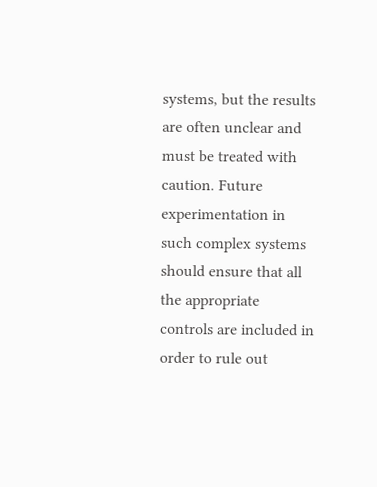systems, but the results are often unclear and must be treated with caution. Future experimentation in such complex systems should ensure that all the appropriate controls are included in order to rule out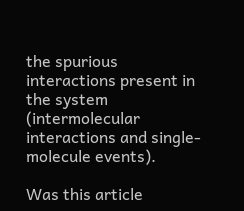the spurious interactions present in the system (intermolecular interactions and single-molecule events).

Was this article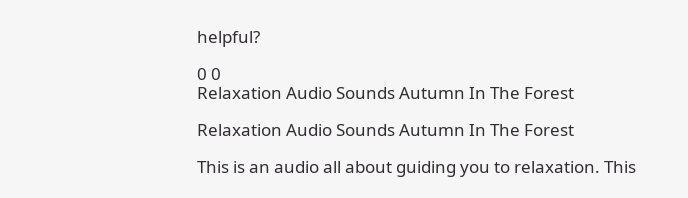helpful?

0 0
Relaxation Audio Sounds Autumn In The Forest

Relaxation Audio Sounds Autumn In The Forest

This is an audio all about guiding you to relaxation. This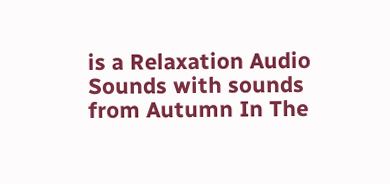is a Relaxation Audio Sounds with sounds from Autumn In The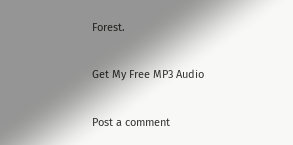Forest.

Get My Free MP3 Audio

Post a comment